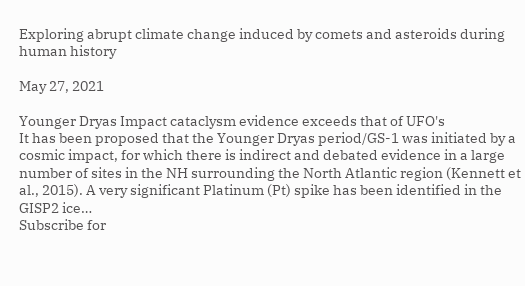Exploring abrupt climate change induced by comets and asteroids during human history

May 27, 2021

Younger Dryas Impact cataclysm evidence exceeds that of UFO's
It has been proposed that the Younger Dryas period/GS-1 was initiated by a cosmic impact, for which there is indirect and debated evidence in a large number of sites in the NH surrounding the North Atlantic region (Kennett et al., 2015). A very significant Platinum (Pt) spike has been identified in the GISP2 ice…
Subscribe for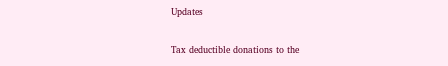Updates

Tax deductible donations to the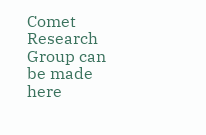Comet Research Group can be made here